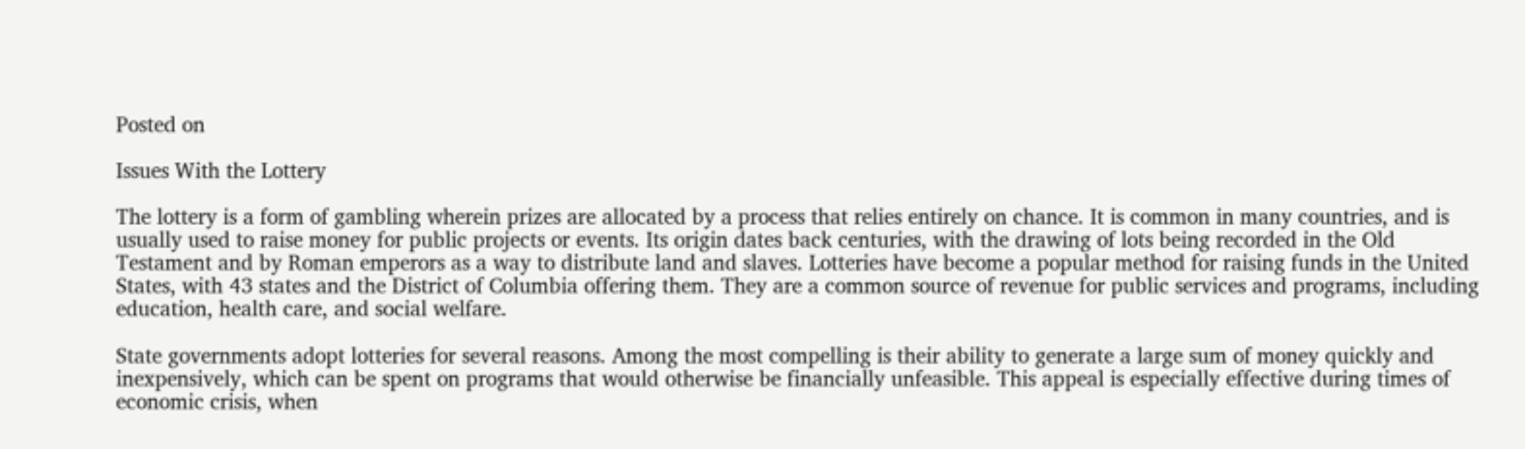Posted on

Issues With the Lottery

The lottery is a form of gambling wherein prizes are allocated by a process that relies entirely on chance. It is common in many countries, and is usually used to raise money for public projects or events. Its origin dates back centuries, with the drawing of lots being recorded in the Old Testament and by Roman emperors as a way to distribute land and slaves. Lotteries have become a popular method for raising funds in the United States, with 43 states and the District of Columbia offering them. They are a common source of revenue for public services and programs, including education, health care, and social welfare.

State governments adopt lotteries for several reasons. Among the most compelling is their ability to generate a large sum of money quickly and inexpensively, which can be spent on programs that would otherwise be financially unfeasible. This appeal is especially effective during times of economic crisis, when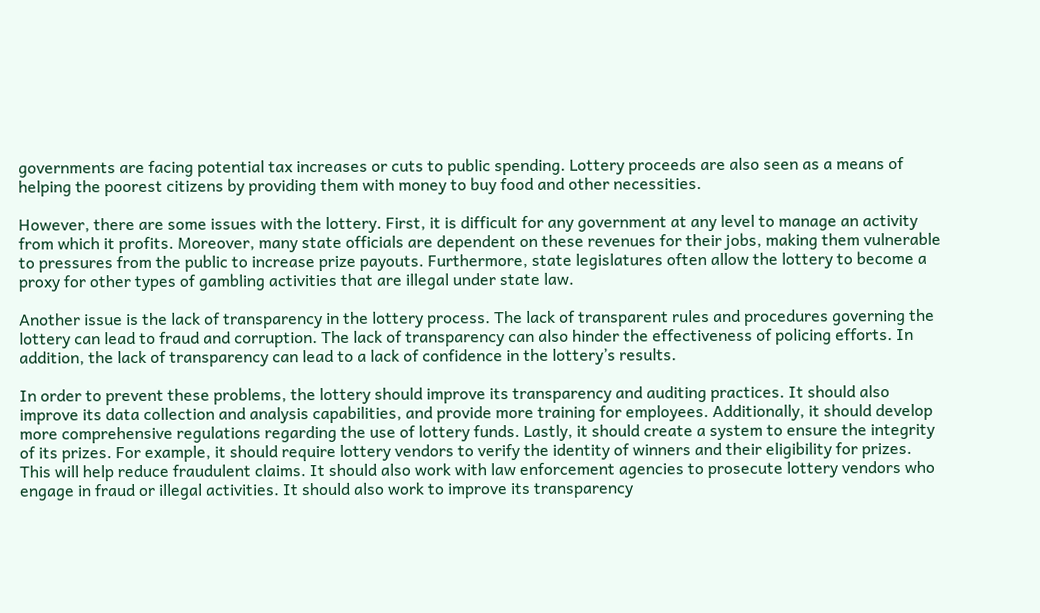governments are facing potential tax increases or cuts to public spending. Lottery proceeds are also seen as a means of helping the poorest citizens by providing them with money to buy food and other necessities.

However, there are some issues with the lottery. First, it is difficult for any government at any level to manage an activity from which it profits. Moreover, many state officials are dependent on these revenues for their jobs, making them vulnerable to pressures from the public to increase prize payouts. Furthermore, state legislatures often allow the lottery to become a proxy for other types of gambling activities that are illegal under state law.

Another issue is the lack of transparency in the lottery process. The lack of transparent rules and procedures governing the lottery can lead to fraud and corruption. The lack of transparency can also hinder the effectiveness of policing efforts. In addition, the lack of transparency can lead to a lack of confidence in the lottery’s results.

In order to prevent these problems, the lottery should improve its transparency and auditing practices. It should also improve its data collection and analysis capabilities, and provide more training for employees. Additionally, it should develop more comprehensive regulations regarding the use of lottery funds. Lastly, it should create a system to ensure the integrity of its prizes. For example, it should require lottery vendors to verify the identity of winners and their eligibility for prizes. This will help reduce fraudulent claims. It should also work with law enforcement agencies to prosecute lottery vendors who engage in fraud or illegal activities. It should also work to improve its transparency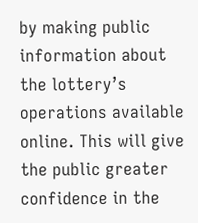by making public information about the lottery’s operations available online. This will give the public greater confidence in the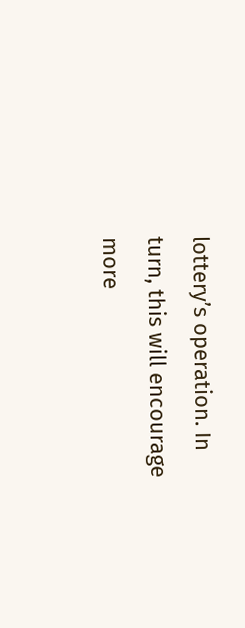lottery’s operation. In turn, this will encourage more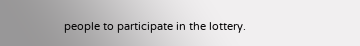people to participate in the lottery.